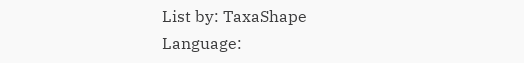List by: TaxaShape
Language: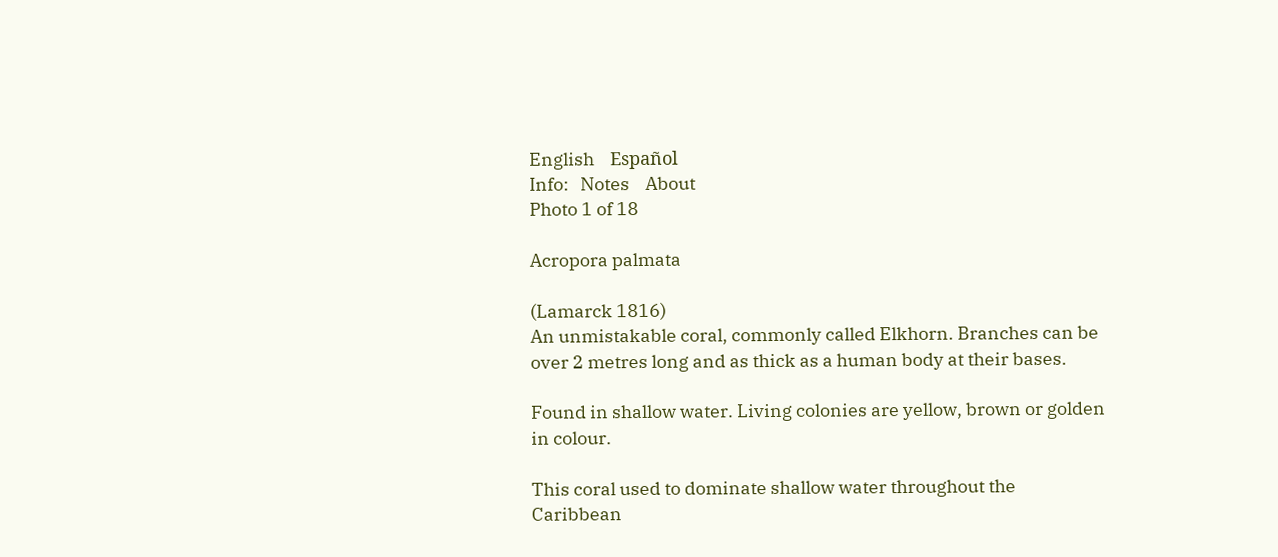English    Español
Info:   Notes    About
Photo 1 of 18

Acropora palmata

(Lamarck 1816)
An unmistakable coral, commonly called Elkhorn. Branches can be over 2 metres long and as thick as a human body at their bases.

Found in shallow water. Living colonies are yellow, brown or golden in colour.

This coral used to dominate shallow water throughout the Caribbean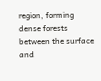region, forming dense forests between the surface and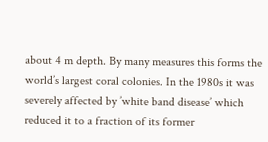about 4 m depth. By many measures this forms the world’s largest coral colonies. In the 1980s it was severely affected by ’white band disease’ which reduced it to a fraction of its former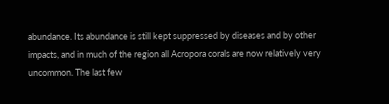abundance. Its abundance is still kept suppressed by diseases and by other impacts, and in much of the region all Acropora corals are now relatively very uncommon. The last few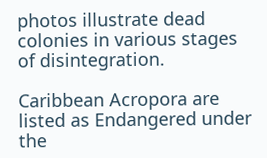photos illustrate dead colonies in various stages of disintegration.

Caribbean Acropora are listed as Endangered under the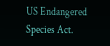US Endangered Species Act.